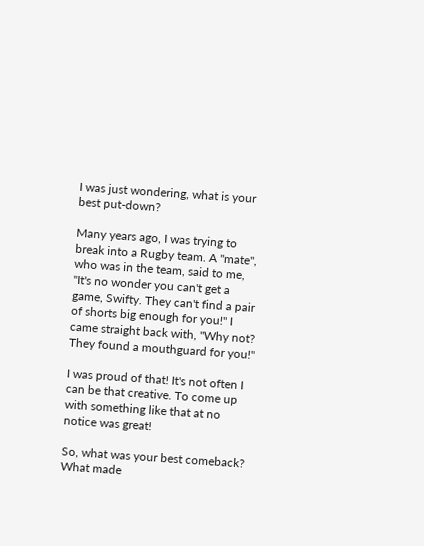I was just wondering, what is your best put-down?

Many years ago, I was trying to break into a Rugby team. A "mate", who was in the team, said to me, "It's no wonder you can't get a game, Swifty. They can't find a pair of shorts big enough for you!" I came straight back with, "Why not? They found a mouthguard for you!"

I was proud of that! It's not often I can be that creative. To come up with something like that at no notice was great!

So, what was your best comeback? What made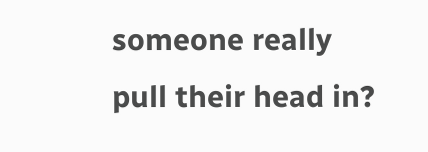someone really pull their head in?